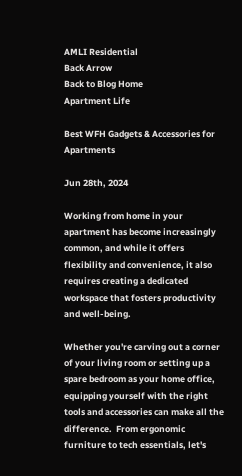AMLI Residential
Back Arrow
Back to Blog Home
Apartment Life

Best WFH Gadgets & Accessories for Apartments

Jun 28th, 2024

Working from home in your apartment has become increasingly common, and while it offers flexibility and convenience, it also requires creating a dedicated workspace that fosters productivity and well-being.

Whether you're carving out a corner of your living room or setting up a spare bedroom as your home office, equipping yourself with the right tools and accessories can make all the difference.  From ergonomic furniture to tech essentials, let's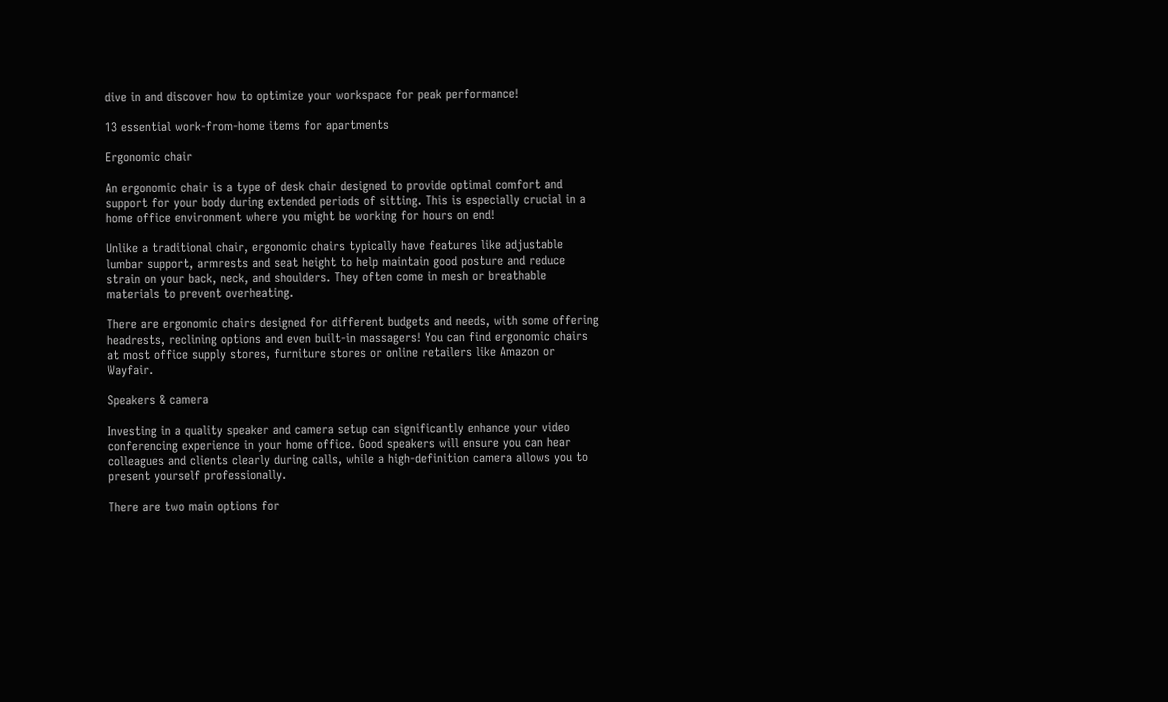dive in and discover how to optimize your workspace for peak performance!

13 essential work-from-home items for apartments

Ergonomic chair

An ergonomic chair is a type of desk chair designed to provide optimal comfort and support for your body during extended periods of sitting. This is especially crucial in a home office environment where you might be working for hours on end!

Unlike a traditional chair, ergonomic chairs typically have features like adjustable lumbar support, armrests and seat height to help maintain good posture and reduce strain on your back, neck, and shoulders. They often come in mesh or breathable materials to prevent overheating.

There are ergonomic chairs designed for different budgets and needs, with some offering headrests, reclining options and even built-in massagers! You can find ergonomic chairs at most office supply stores, furniture stores or online retailers like Amazon or Wayfair.

Speakers & camera

Investing in a quality speaker and camera setup can significantly enhance your video conferencing experience in your home office. Good speakers will ensure you can hear colleagues and clients clearly during calls, while a high-definition camera allows you to present yourself professionally.

There are two main options for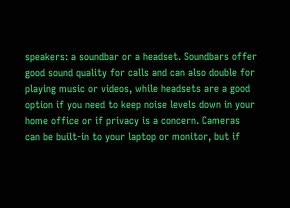speakers: a soundbar or a headset. Soundbars offer good sound quality for calls and can also double for playing music or videos, while headsets are a good option if you need to keep noise levels down in your home office or if privacy is a concern. Cameras can be built-in to your laptop or monitor, but if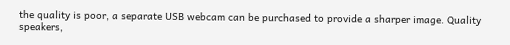the quality is poor, a separate USB webcam can be purchased to provide a sharper image. Quality speakers,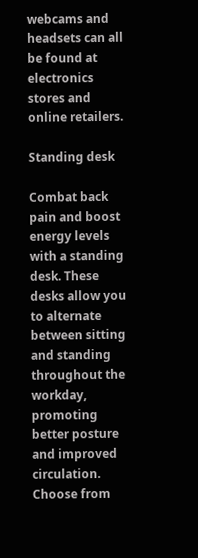webcams and headsets can all be found at electronics stores and online retailers.

Standing desk

Combat back pain and boost energy levels with a standing desk. These desks allow you to alternate between sitting and standing throughout the workday, promoting better posture and improved circulation. Choose from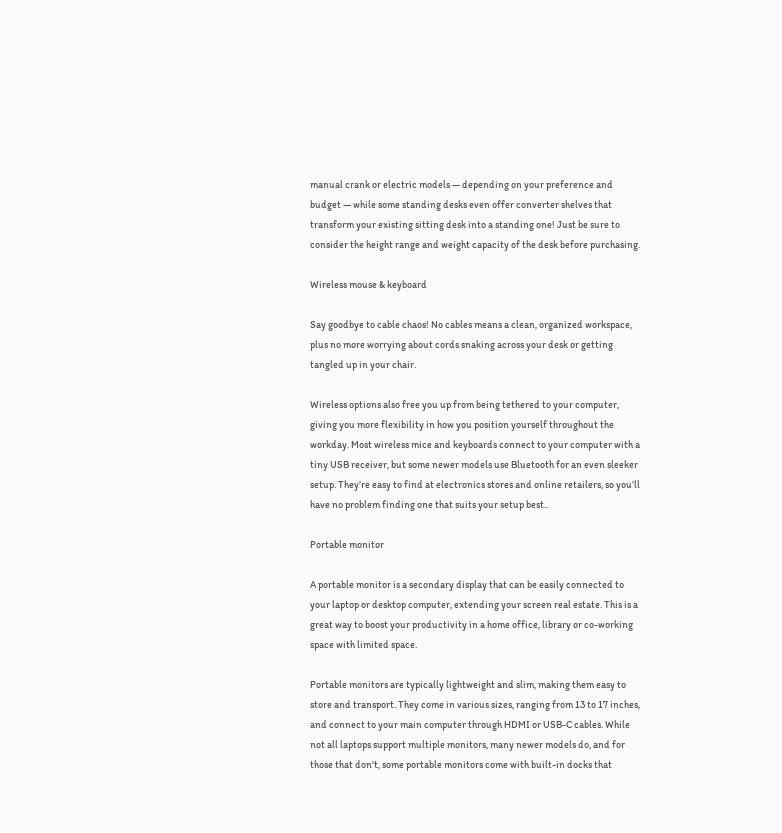manual crank or electric models — depending on your preference and budget — while some standing desks even offer converter shelves that transform your existing sitting desk into a standing one! Just be sure to consider the height range and weight capacity of the desk before purchasing.

Wireless mouse & keyboard

Say goodbye to cable chaos! No cables means a clean, organized workspace, plus no more worrying about cords snaking across your desk or getting tangled up in your chair.

Wireless options also free you up from being tethered to your computer, giving you more flexibility in how you position yourself throughout the workday. Most wireless mice and keyboards connect to your computer with a tiny USB receiver, but some newer models use Bluetooth for an even sleeker setup. They’re easy to find at electronics stores and online retailers, so you’ll have no problem finding one that suits your setup best..

Portable monitor

A portable monitor is a secondary display that can be easily connected to your laptop or desktop computer, extending your screen real estate. This is a great way to boost your productivity in a home office, library or co-working space with limited space.

Portable monitors are typically lightweight and slim, making them easy to store and transport. They come in various sizes, ranging from 13 to 17 inches, and connect to your main computer through HDMI or USB-C cables. While not all laptops support multiple monitors, many newer models do, and for those that don't, some portable monitors come with built-in docks that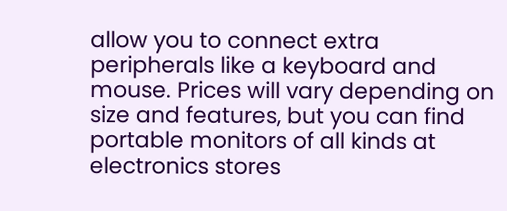allow you to connect extra peripherals like a keyboard and mouse. Prices will vary depending on size and features, but you can find portable monitors of all kinds at electronics stores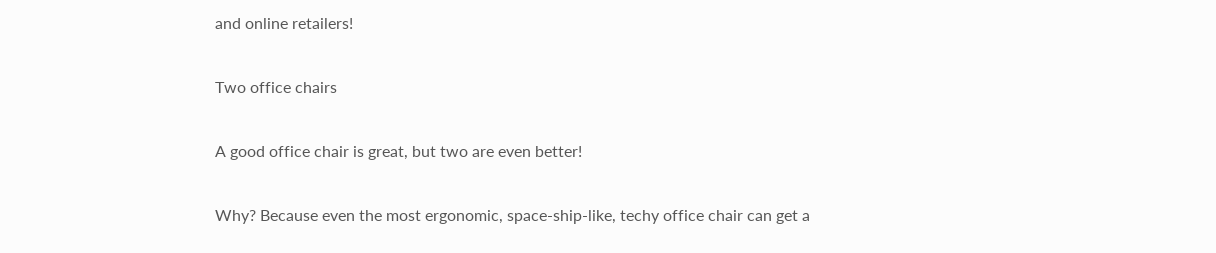and online retailers!

Two office chairs

A good office chair is great, but two are even better!

Why? Because even the most ergonomic, space-ship-like, techy office chair can get a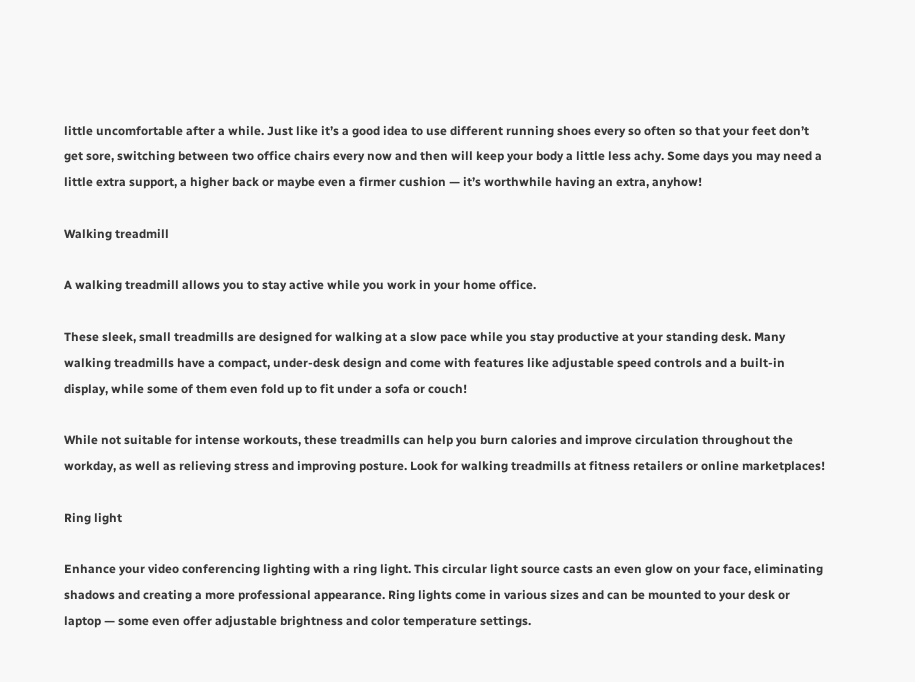little uncomfortable after a while. Just like it’s a good idea to use different running shoes every so often so that your feet don’t get sore, switching between two office chairs every now and then will keep your body a little less achy. Some days you may need a little extra support, a higher back or maybe even a firmer cushion — it’s worthwhile having an extra, anyhow!

Walking treadmill

A walking treadmill allows you to stay active while you work in your home office.

These sleek, small treadmills are designed for walking at a slow pace while you stay productive at your standing desk. Many walking treadmills have a compact, under-desk design and come with features like adjustable speed controls and a built-in display, while some of them even fold up to fit under a sofa or couch!

While not suitable for intense workouts, these treadmills can help you burn calories and improve circulation throughout the workday, as well as relieving stress and improving posture. Look for walking treadmills at fitness retailers or online marketplaces!

Ring light

Enhance your video conferencing lighting with a ring light. This circular light source casts an even glow on your face, eliminating shadows and creating a more professional appearance. Ring lights come in various sizes and can be mounted to your desk or laptop — some even offer adjustable brightness and color temperature settings.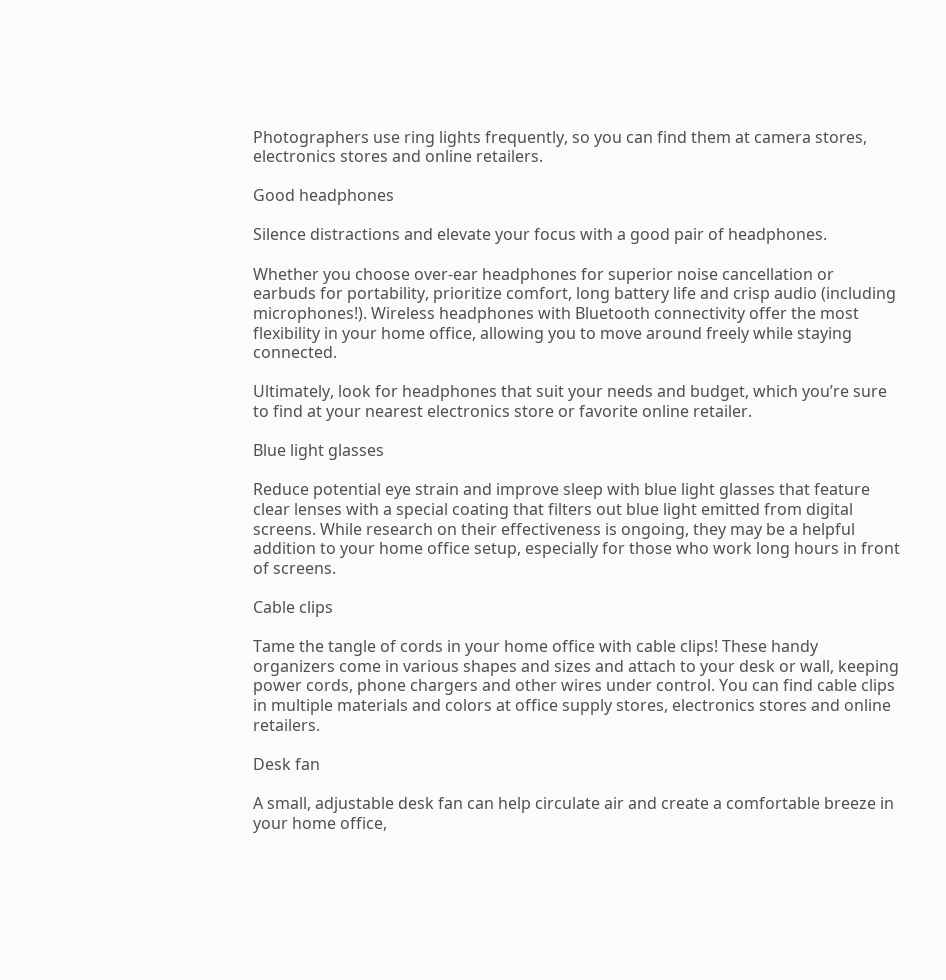Photographers use ring lights frequently, so you can find them at camera stores, electronics stores and online retailers.

Good headphones

Silence distractions and elevate your focus with a good pair of headphones.

Whether you choose over-ear headphones for superior noise cancellation or earbuds for portability, prioritize comfort, long battery life and crisp audio (including microphones!). Wireless headphones with Bluetooth connectivity offer the most flexibility in your home office, allowing you to move around freely while staying connected.

Ultimately, look for headphones that suit your needs and budget, which you’re sure to find at your nearest electronics store or favorite online retailer.

Blue light glasses

Reduce potential eye strain and improve sleep with blue light glasses that feature clear lenses with a special coating that filters out blue light emitted from digital screens. While research on their effectiveness is ongoing, they may be a helpful addition to your home office setup, especially for those who work long hours in front of screens.

Cable clips

Tame the tangle of cords in your home office with cable clips! These handy organizers come in various shapes and sizes and attach to your desk or wall, keeping power cords, phone chargers and other wires under control. You can find cable clips in multiple materials and colors at office supply stores, electronics stores and online retailers.

Desk fan

A small, adjustable desk fan can help circulate air and create a comfortable breeze in your home office,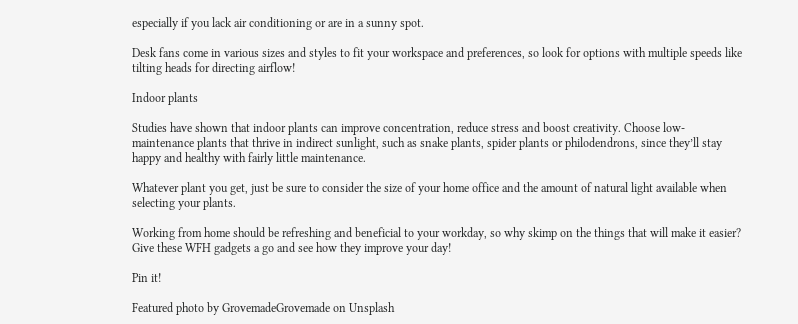especially if you lack air conditioning or are in a sunny spot.

Desk fans come in various sizes and styles to fit your workspace and preferences, so look for options with multiple speeds like tilting heads for directing airflow!

Indoor plants

Studies have shown that indoor plants can improve concentration, reduce stress and boost creativity. Choose low-maintenance plants that thrive in indirect sunlight, such as snake plants, spider plants or philodendrons, since they’ll stay happy and healthy with fairly little maintenance.

Whatever plant you get, just be sure to consider the size of your home office and the amount of natural light available when selecting your plants.

Working from home should be refreshing and beneficial to your workday, so why skimp on the things that will make it easier? Give these WFH gadgets a go and see how they improve your day!

Pin it!

Featured photo by GrovemadeGrovemade on Unsplash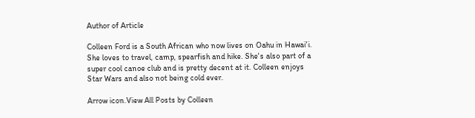Author of Article

Colleen Ford is a South African who now lives on Oahu in Hawai'i. She loves to travel, camp, spearfish and hike. She's also part of a super cool canoe club and is pretty decent at it. Colleen enjoys Star Wars and also not being cold ever.

Arrow icon.View All Posts by Colleen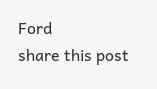Ford
share this post